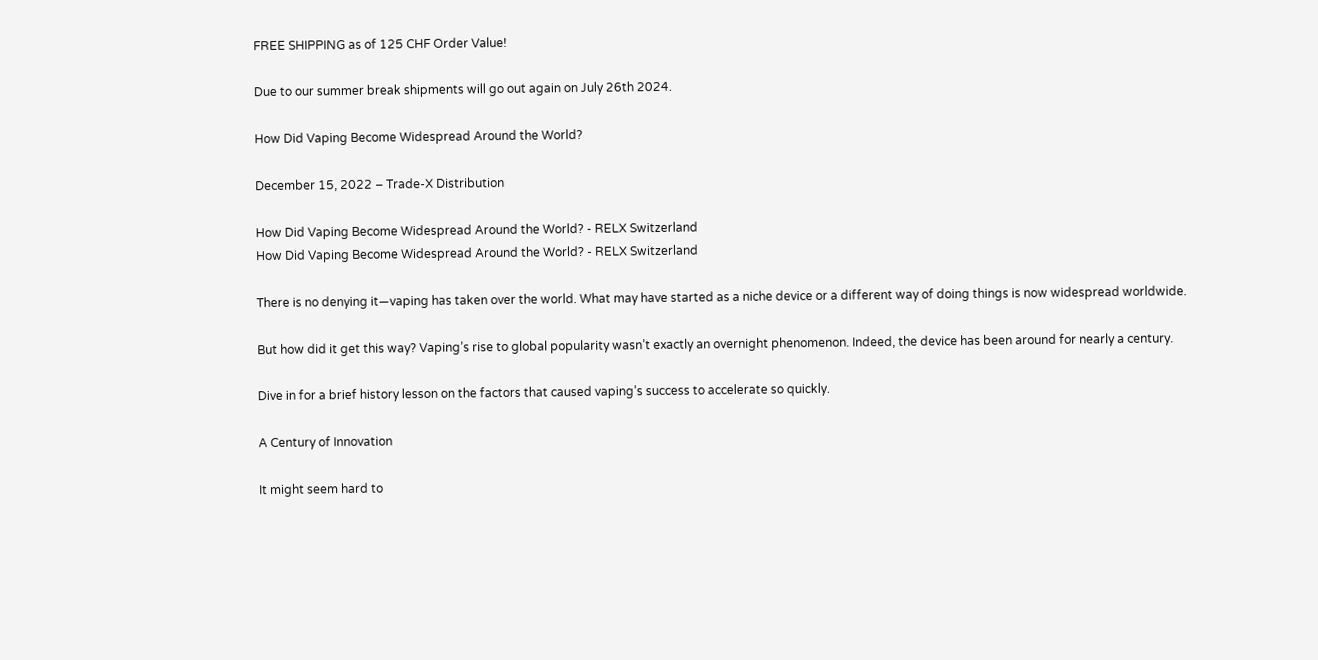FREE SHIPPING as of 125 CHF Order Value!

Due to our summer break shipments will go out again on July 26th 2024.

How Did Vaping Become Widespread Around the World?

December 15, 2022 – Trade-X Distribution

How Did Vaping Become Widespread Around the World? - RELX Switzerland
How Did Vaping Become Widespread Around the World? - RELX Switzerland

There is no denying it—vaping has taken over the world. What may have started as a niche device or a different way of doing things is now widespread worldwide.

But how did it get this way? Vaping’s rise to global popularity wasn’t exactly an overnight phenomenon. Indeed, the device has been around for nearly a century.

Dive in for a brief history lesson on the factors that caused vaping’s success to accelerate so quickly.

A Century of Innovation

It might seem hard to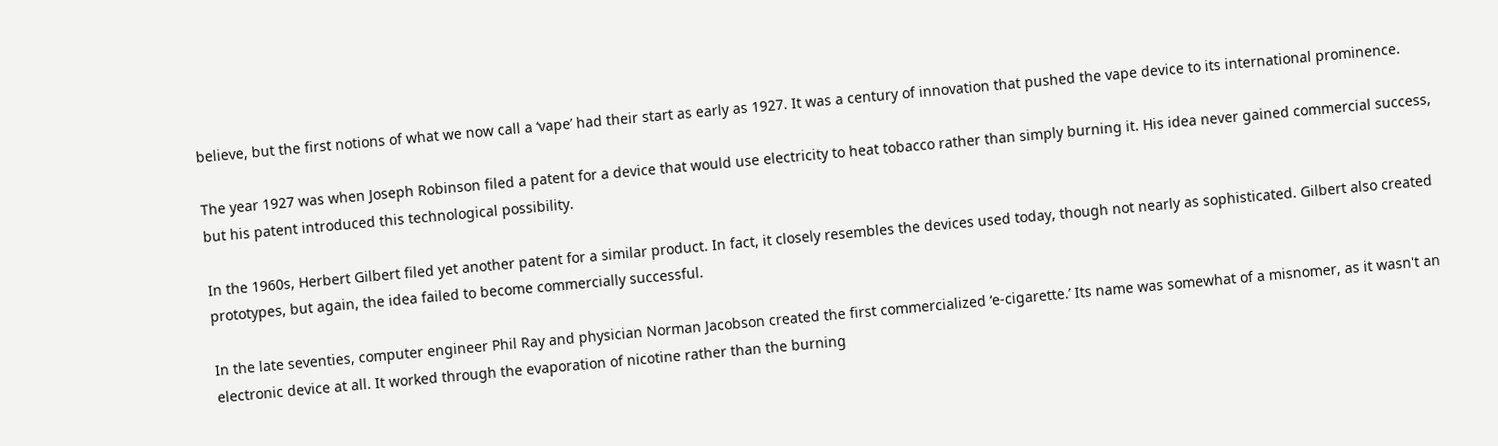believe, but the first notions of what we now call a ‘vape’ had their start as early as 1927. It was a century of innovation that pushed the vape device to its international prominence.

The year 1927 was when Joseph Robinson filed a patent for a device that would use electricity to heat tobacco rather than simply burning it. His idea never gained commercial success, but his patent introduced this technological possibility.

In the 1960s, Herbert Gilbert filed yet another patent for a similar product. In fact, it closely resembles the devices used today, though not nearly as sophisticated. Gilbert also created prototypes, but again, the idea failed to become commercially successful.

In the late seventies, computer engineer Phil Ray and physician Norman Jacobson created the first commercialized ‘e-cigarette.’ Its name was somewhat of a misnomer, as it wasn't an electronic device at all. It worked through the evaporation of nicotine rather than the burning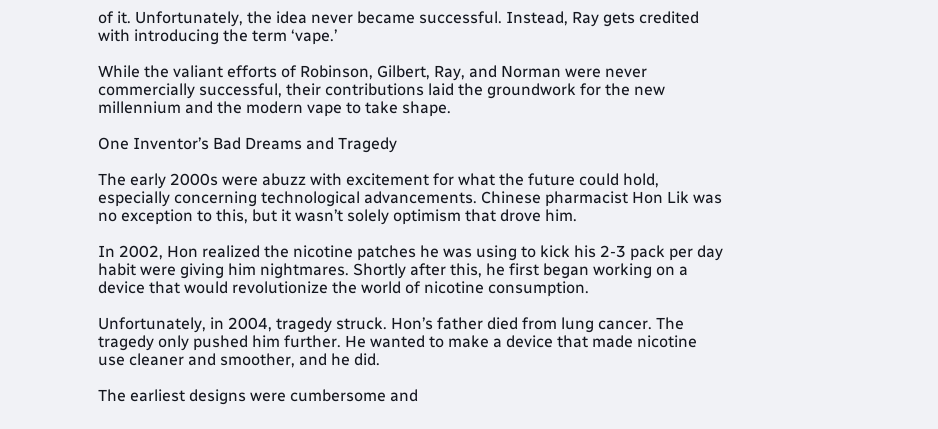of it. Unfortunately, the idea never became successful. Instead, Ray gets credited with introducing the term ‘vape.’

While the valiant efforts of Robinson, Gilbert, Ray, and Norman were never commercially successful, their contributions laid the groundwork for the new millennium and the modern vape to take shape.

One Inventor’s Bad Dreams and Tragedy

The early 2000s were abuzz with excitement for what the future could hold, especially concerning technological advancements. Chinese pharmacist Hon Lik was no exception to this, but it wasn’t solely optimism that drove him.

In 2002, Hon realized the nicotine patches he was using to kick his 2-3 pack per day habit were giving him nightmares. Shortly after this, he first began working on a device that would revolutionize the world of nicotine consumption.

Unfortunately, in 2004, tragedy struck. Hon’s father died from lung cancer. The tragedy only pushed him further. He wanted to make a device that made nicotine use cleaner and smoother, and he did.

The earliest designs were cumbersome and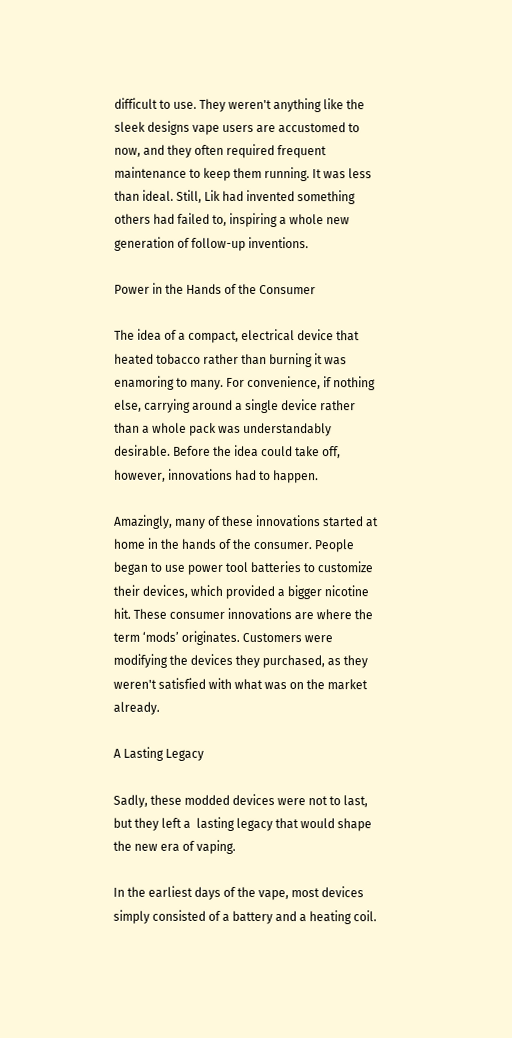difficult to use. They weren't anything like the sleek designs vape users are accustomed to now, and they often required frequent maintenance to keep them running. It was less than ideal. Still, Lik had invented something others had failed to, inspiring a whole new generation of follow-up inventions.

Power in the Hands of the Consumer

The idea of a compact, electrical device that heated tobacco rather than burning it was enamoring to many. For convenience, if nothing else, carrying around a single device rather than a whole pack was understandably desirable. Before the idea could take off, however, innovations had to happen.

Amazingly, many of these innovations started at home in the hands of the consumer. People began to use power tool batteries to customize their devices, which provided a bigger nicotine hit. These consumer innovations are where the term ‘mods’ originates. Customers were modifying the devices they purchased, as they weren't satisfied with what was on the market already.

A Lasting Legacy

Sadly, these modded devices were not to last, but they left a  lasting legacy that would shape the new era of vaping.

In the earliest days of the vape, most devices simply consisted of a battery and a heating coil.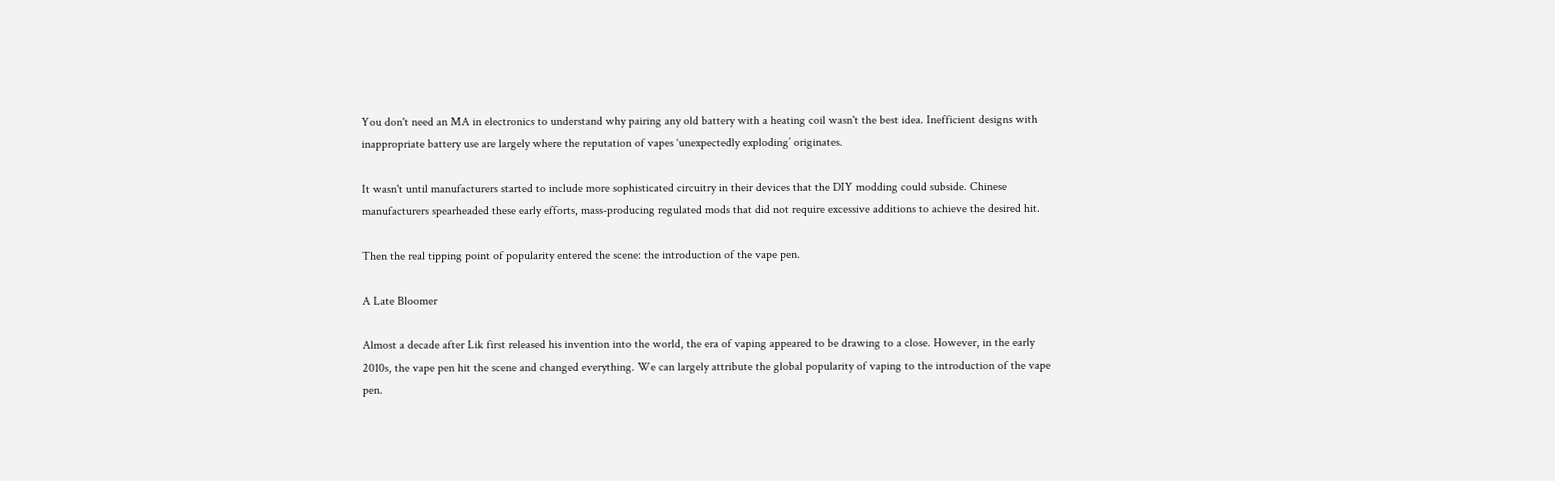You don't need an MA in electronics to understand why pairing any old battery with a heating coil wasn't the best idea. Inefficient designs with inappropriate battery use are largely where the reputation of vapes ‘unexpectedly exploding’ originates.

It wasn't until manufacturers started to include more sophisticated circuitry in their devices that the DIY modding could subside. Chinese manufacturers spearheaded these early efforts, mass-producing regulated mods that did not require excessive additions to achieve the desired hit.

Then the real tipping point of popularity entered the scene: the introduction of the vape pen.

A Late Bloomer

Almost a decade after Lik first released his invention into the world, the era of vaping appeared to be drawing to a close. However, in the early 2010s, the vape pen hit the scene and changed everything. We can largely attribute the global popularity of vaping to the introduction of the vape pen.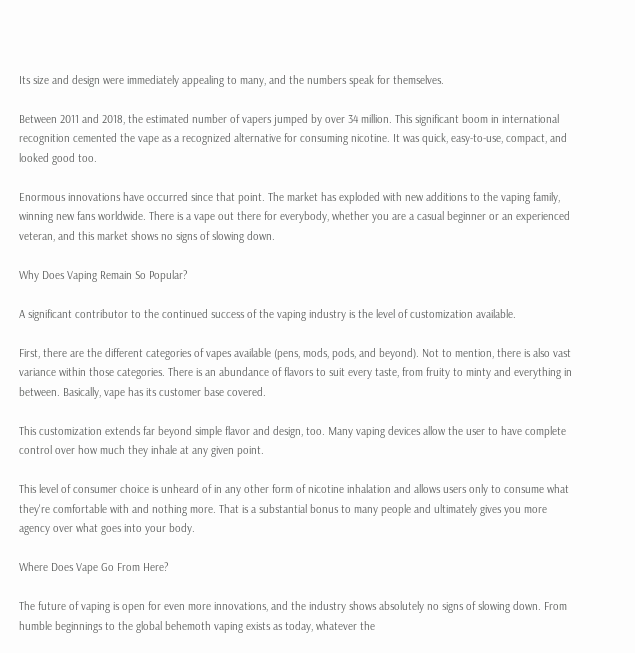Its size and design were immediately appealing to many, and the numbers speak for themselves.

Between 2011 and 2018, the estimated number of vapers jumped by over 34 million. This significant boom in international recognition cemented the vape as a recognized alternative for consuming nicotine. It was quick, easy-to-use, compact, and looked good too.

Enormous innovations have occurred since that point. The market has exploded with new additions to the vaping family, winning new fans worldwide. There is a vape out there for everybody, whether you are a casual beginner or an experienced veteran, and this market shows no signs of slowing down.

Why Does Vaping Remain So Popular?

A significant contributor to the continued success of the vaping industry is the level of customization available.

First, there are the different categories of vapes available (pens, mods, pods, and beyond). Not to mention, there is also vast variance within those categories. There is an abundance of flavors to suit every taste, from fruity to minty and everything in between. Basically, vape has its customer base covered.

This customization extends far beyond simple flavor and design, too. Many vaping devices allow the user to have complete control over how much they inhale at any given point.

This level of consumer choice is unheard of in any other form of nicotine inhalation and allows users only to consume what they're comfortable with and nothing more. That is a substantial bonus to many people and ultimately gives you more agency over what goes into your body.

Where Does Vape Go From Here?

The future of vaping is open for even more innovations, and the industry shows absolutely no signs of slowing down. From humble beginnings to the global behemoth vaping exists as today, whatever the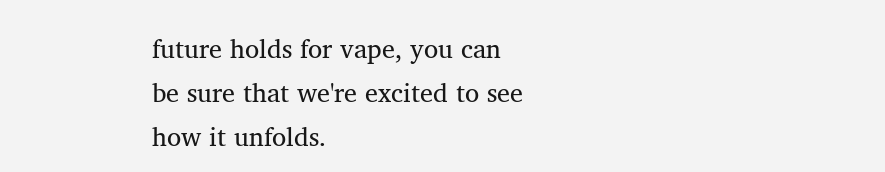future holds for vape, you can be sure that we're excited to see how it unfolds.